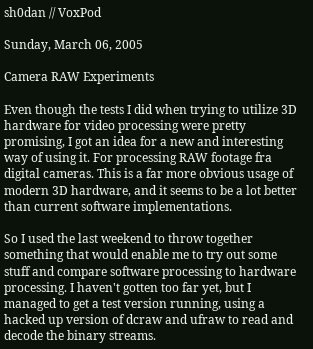sh0dan // VoxPod

Sunday, March 06, 2005

Camera RAW Experiments

Even though the tests I did when trying to utilize 3D hardware for video processing were pretty promising, I got an idea for a new and interesting way of using it. For processing RAW footage fra digital cameras. This is a far more obvious usage of modern 3D hardware, and it seems to be a lot better than current software implementations.

So I used the last weekend to throw together something that would enable me to try out some stuff and compare software processing to hardware processing. I haven't gotten too far yet, but I managed to get a test version running, using a hacked up version of dcraw and ufraw to read and decode the binary streams.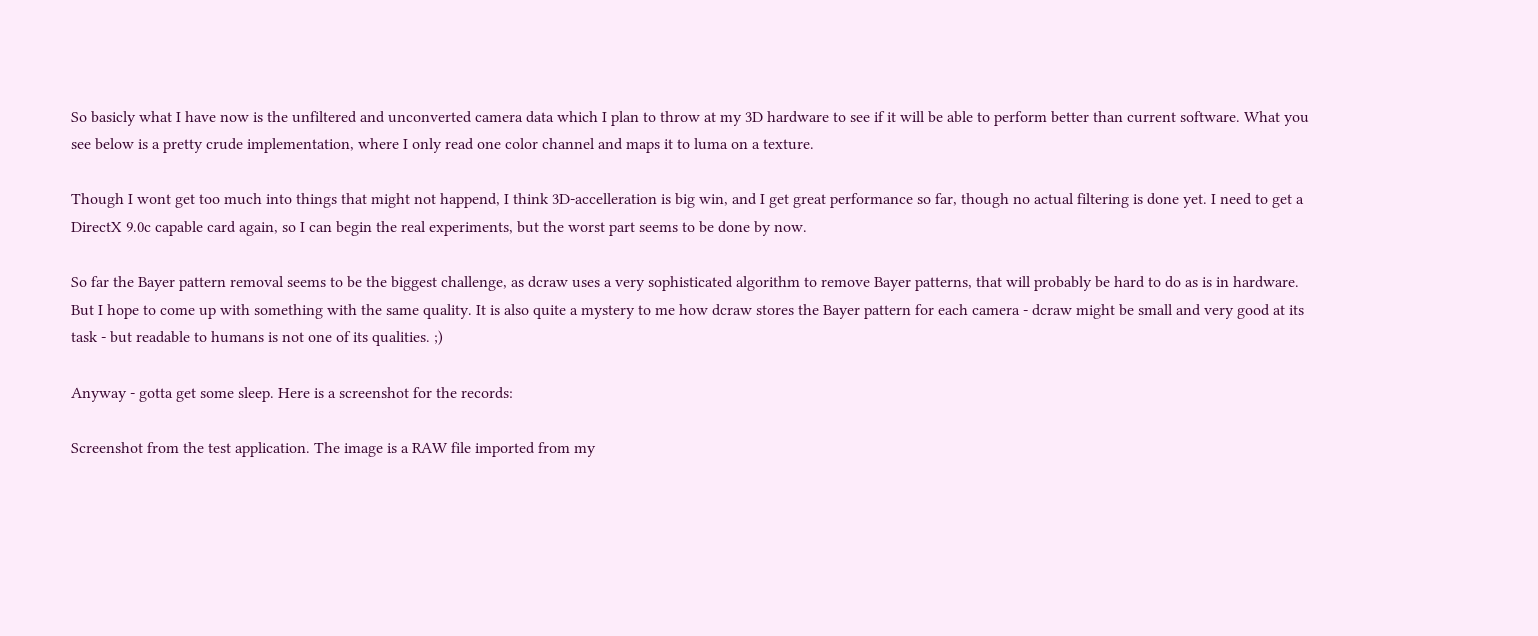So basicly what I have now is the unfiltered and unconverted camera data which I plan to throw at my 3D hardware to see if it will be able to perform better than current software. What you see below is a pretty crude implementation, where I only read one color channel and maps it to luma on a texture.

Though I wont get too much into things that might not happend, I think 3D-accelleration is big win, and I get great performance so far, though no actual filtering is done yet. I need to get a DirectX 9.0c capable card again, so I can begin the real experiments, but the worst part seems to be done by now.

So far the Bayer pattern removal seems to be the biggest challenge, as dcraw uses a very sophisticated algorithm to remove Bayer patterns, that will probably be hard to do as is in hardware. But I hope to come up with something with the same quality. It is also quite a mystery to me how dcraw stores the Bayer pattern for each camera - dcraw might be small and very good at its task - but readable to humans is not one of its qualities. ;)

Anyway - gotta get some sleep. Here is a screenshot for the records:

Screenshot from the test application. The image is a RAW file imported from my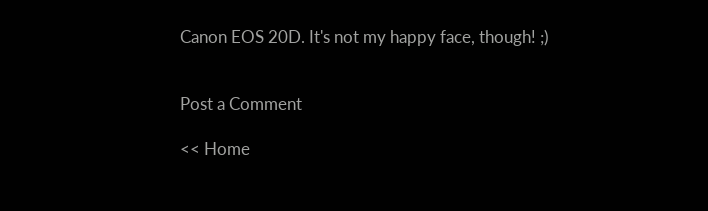Canon EOS 20D. It's not my happy face, though! ;)


Post a Comment

<< Home